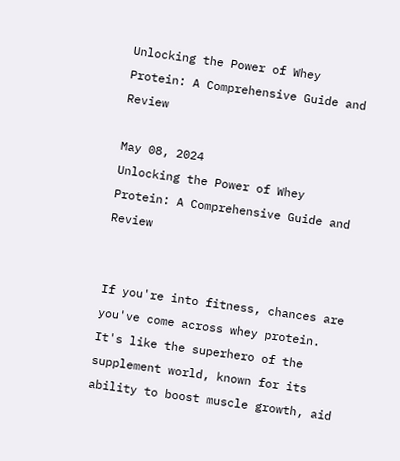Unlocking the Power of Whey Protein: A Comprehensive Guide and Review

May 08, 2024
Unlocking the Power of Whey Protein: A Comprehensive Guide and Review


If you're into fitness, chances are you've come across whey protein. It's like the superhero of the supplement world, known for its ability to boost muscle growth, aid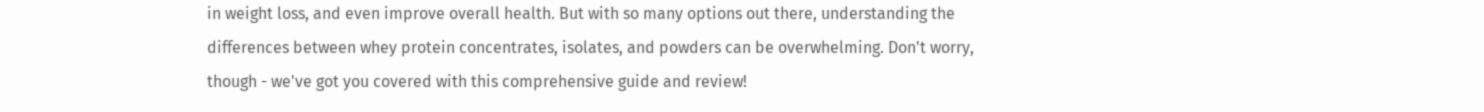in weight loss, and even improve overall health. But with so many options out there, understanding the differences between whey protein concentrates, isolates, and powders can be overwhelming. Don't worry, though - we've got you covered with this comprehensive guide and review!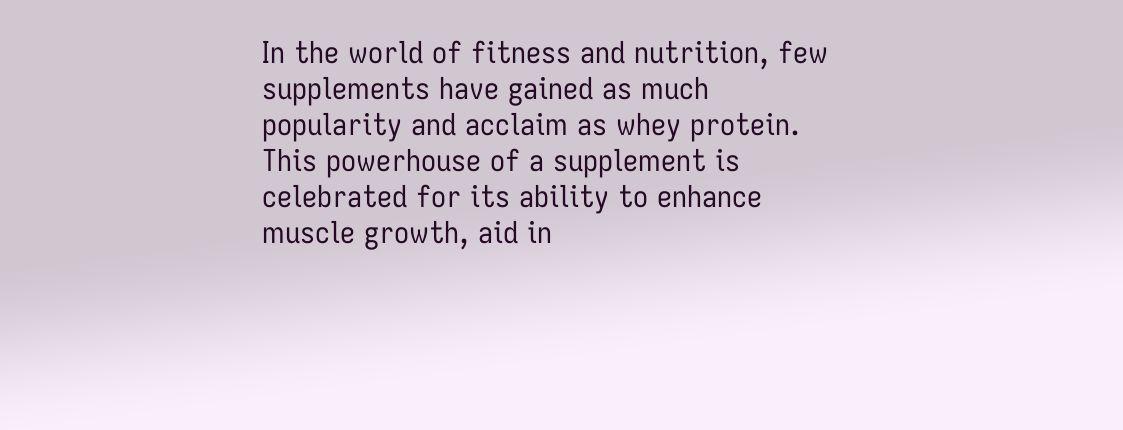In the world of fitness and nutrition, few supplements have gained as much popularity and acclaim as whey protein. This powerhouse of a supplement is celebrated for its ability to enhance muscle growth, aid in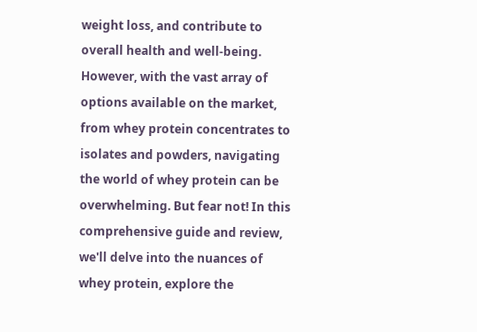weight loss, and contribute to overall health and well-being. However, with the vast array of options available on the market, from whey protein concentrates to isolates and powders, navigating the world of whey protein can be overwhelming. But fear not! In this comprehensive guide and review, we'll delve into the nuances of whey protein, explore the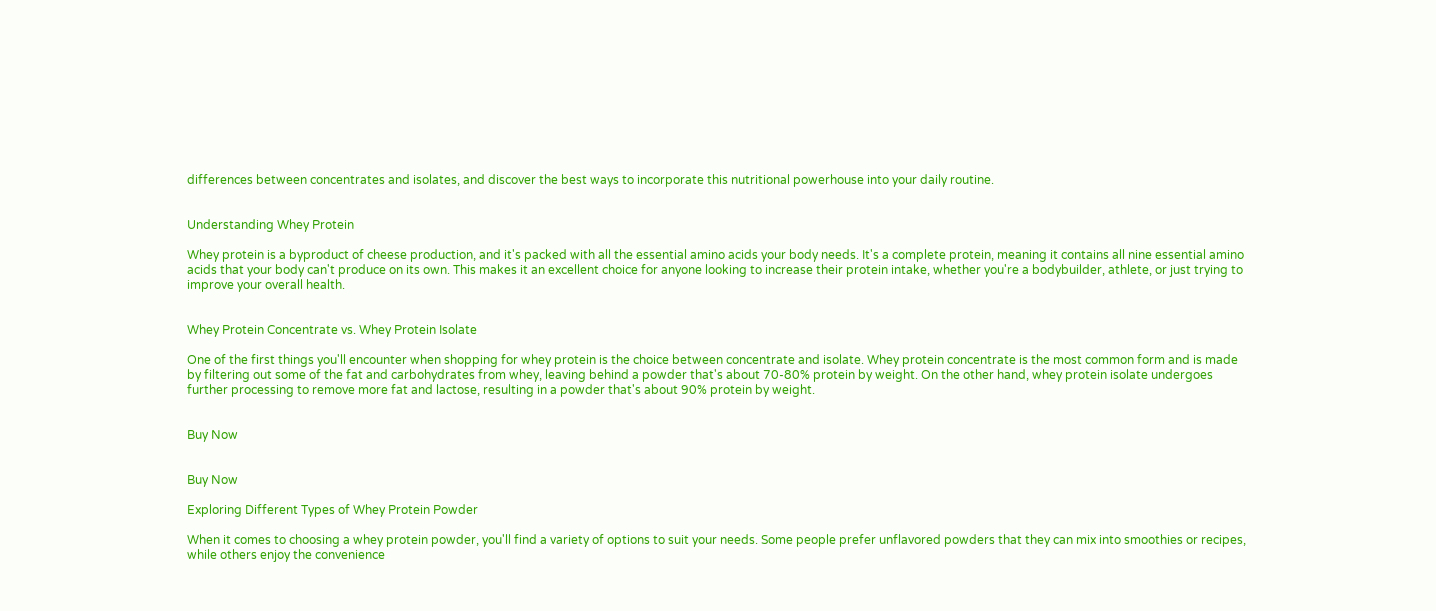differences between concentrates and isolates, and discover the best ways to incorporate this nutritional powerhouse into your daily routine.


Understanding Whey Protein

Whey protein is a byproduct of cheese production, and it's packed with all the essential amino acids your body needs. It's a complete protein, meaning it contains all nine essential amino acids that your body can't produce on its own. This makes it an excellent choice for anyone looking to increase their protein intake, whether you're a bodybuilder, athlete, or just trying to improve your overall health.


Whey Protein Concentrate vs. Whey Protein Isolate

One of the first things you'll encounter when shopping for whey protein is the choice between concentrate and isolate. Whey protein concentrate is the most common form and is made by filtering out some of the fat and carbohydrates from whey, leaving behind a powder that's about 70-80% protein by weight. On the other hand, whey protein isolate undergoes further processing to remove more fat and lactose, resulting in a powder that's about 90% protein by weight.


Buy Now


Buy Now

Exploring Different Types of Whey Protein Powder

When it comes to choosing a whey protein powder, you'll find a variety of options to suit your needs. Some people prefer unflavored powders that they can mix into smoothies or recipes, while others enjoy the convenience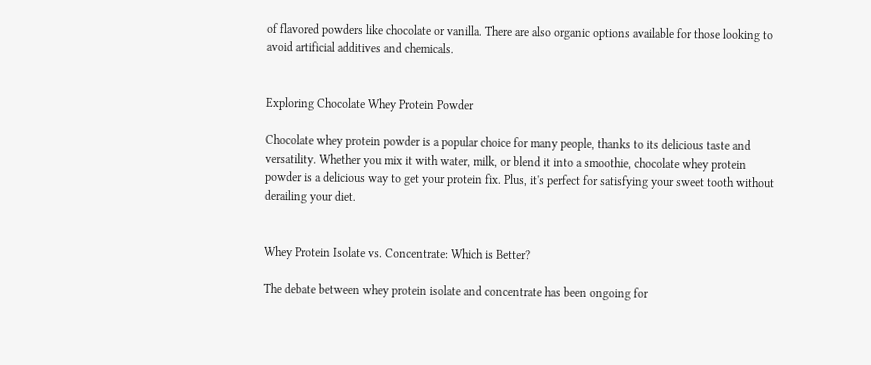of flavored powders like chocolate or vanilla. There are also organic options available for those looking to avoid artificial additives and chemicals.


Exploring Chocolate Whey Protein Powder

Chocolate whey protein powder is a popular choice for many people, thanks to its delicious taste and versatility. Whether you mix it with water, milk, or blend it into a smoothie, chocolate whey protein powder is a delicious way to get your protein fix. Plus, it's perfect for satisfying your sweet tooth without derailing your diet.


Whey Protein Isolate vs. Concentrate: Which is Better?

The debate between whey protein isolate and concentrate has been ongoing for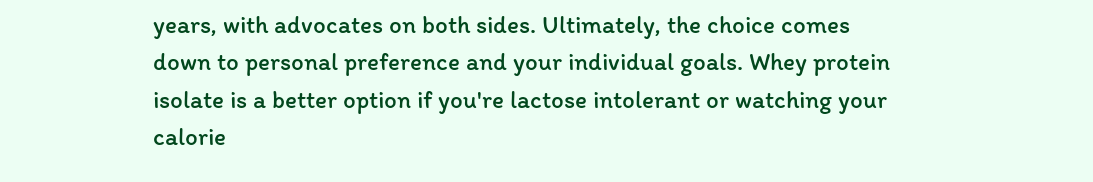years, with advocates on both sides. Ultimately, the choice comes down to personal preference and your individual goals. Whey protein isolate is a better option if you're lactose intolerant or watching your calorie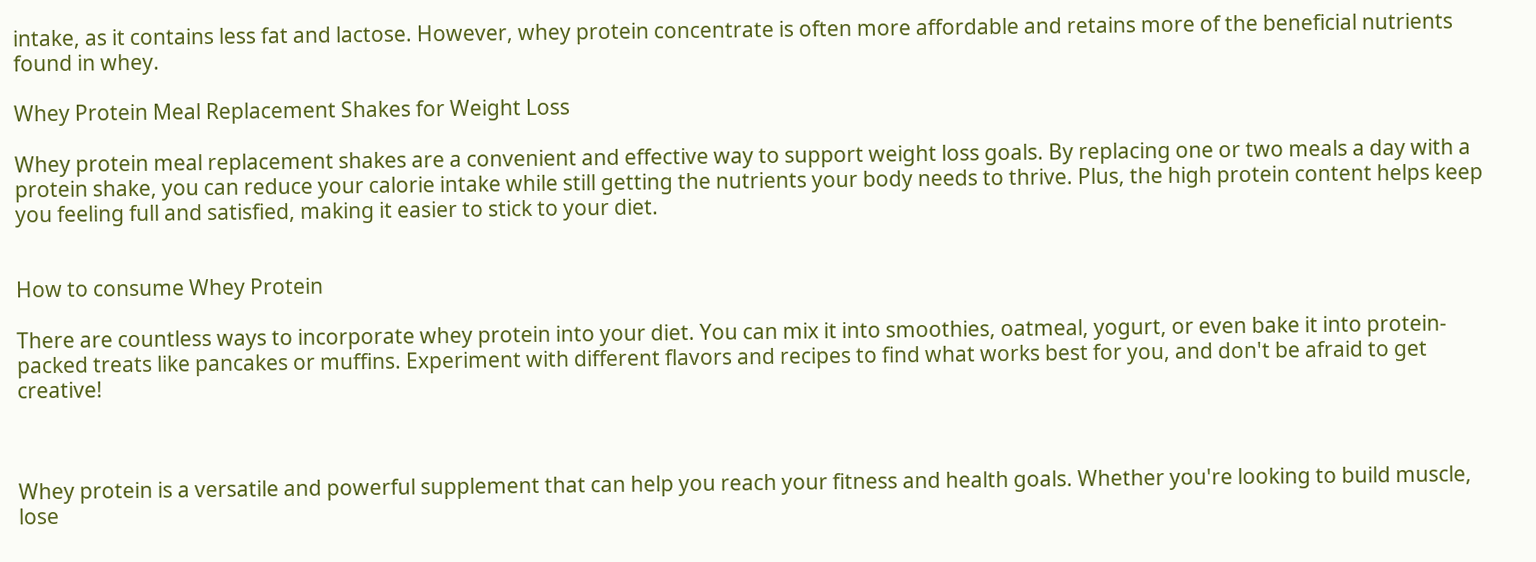intake, as it contains less fat and lactose. However, whey protein concentrate is often more affordable and retains more of the beneficial nutrients found in whey.

Whey Protein Meal Replacement Shakes for Weight Loss

Whey protein meal replacement shakes are a convenient and effective way to support weight loss goals. By replacing one or two meals a day with a protein shake, you can reduce your calorie intake while still getting the nutrients your body needs to thrive. Plus, the high protein content helps keep you feeling full and satisfied, making it easier to stick to your diet.


How to consume Whey Protein

There are countless ways to incorporate whey protein into your diet. You can mix it into smoothies, oatmeal, yogurt, or even bake it into protein-packed treats like pancakes or muffins. Experiment with different flavors and recipes to find what works best for you, and don't be afraid to get creative!



Whey protein is a versatile and powerful supplement that can help you reach your fitness and health goals. Whether you're looking to build muscle, lose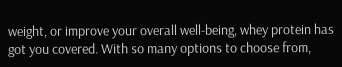weight, or improve your overall well-being, whey protein has got you covered. With so many options to choose from,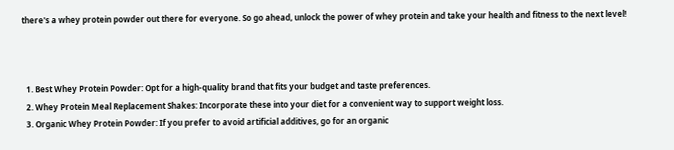there's a whey protein powder out there for everyone. So go ahead, unlock the power of whey protein and take your health and fitness to the next level!



  1. Best Whey Protein Powder: Opt for a high-quality brand that fits your budget and taste preferences.
  2. Whey Protein Meal Replacement Shakes: Incorporate these into your diet for a convenient way to support weight loss.
  3. Organic Whey Protein Powder: If you prefer to avoid artificial additives, go for an organic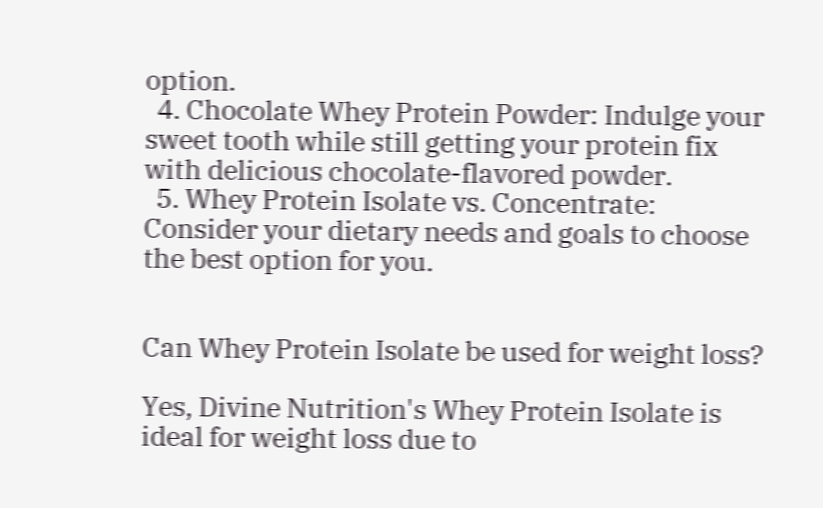option.
  4. Chocolate Whey Protein Powder: Indulge your sweet tooth while still getting your protein fix with delicious chocolate-flavored powder.
  5. Whey Protein Isolate vs. Concentrate: Consider your dietary needs and goals to choose the best option for you.


Can Whey Protein Isolate be used for weight loss?

Yes, Divine Nutrition's Whey Protein Isolate is ideal for weight loss due to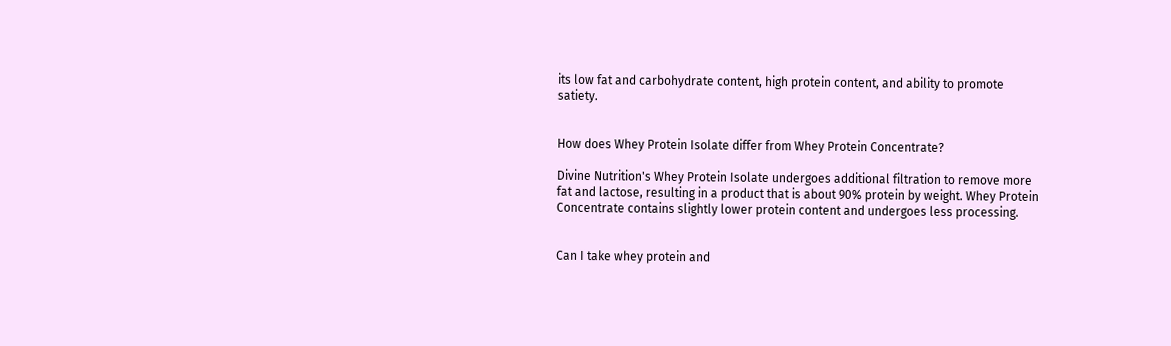its low fat and carbohydrate content, high protein content, and ability to promote satiety.


How does Whey Protein Isolate differ from Whey Protein Concentrate?

Divine Nutrition's Whey Protein Isolate undergoes additional filtration to remove more fat and lactose, resulting in a product that is about 90% protein by weight. Whey Protein Concentrate contains slightly lower protein content and undergoes less processing.


Can I take whey protein and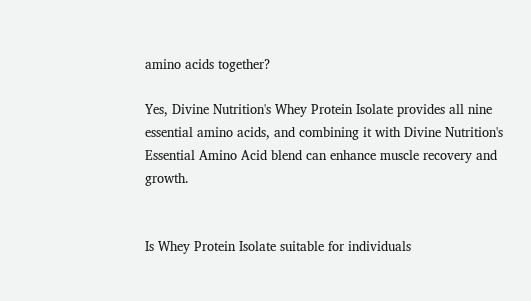amino acids together?

Yes, Divine Nutrition's Whey Protein Isolate provides all nine essential amino acids, and combining it with Divine Nutrition's Essential Amino Acid blend can enhance muscle recovery and growth.


Is Whey Protein Isolate suitable for individuals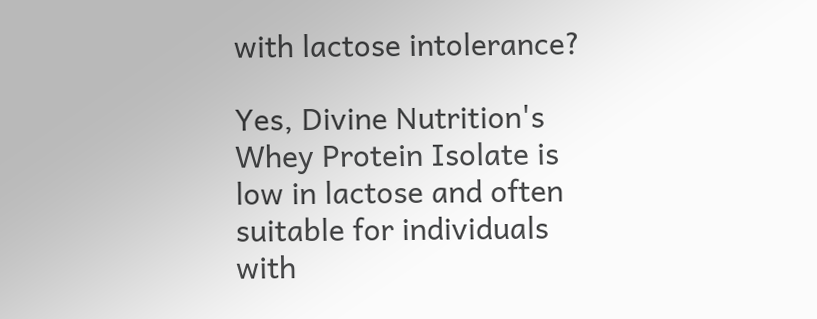with lactose intolerance?

Yes, Divine Nutrition's Whey Protein Isolate is low in lactose and often suitable for individuals with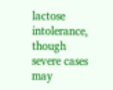lactose intolerance, though severe cases may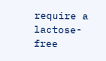require a lactose-free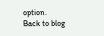option.
Back to blog